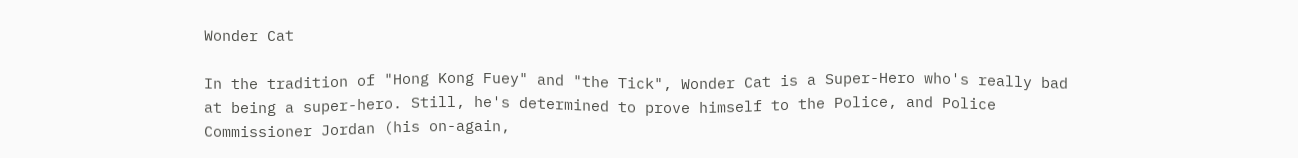Wonder Cat

In the tradition of "Hong Kong Fuey" and "the Tick", Wonder Cat is a Super-Hero who's really bad at being a super-hero. Still, he's determined to prove himself to the Police, and Police Commissioner Jordan (his on-again,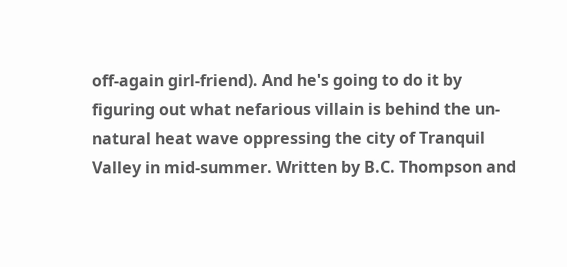off-again girl-friend). And he's going to do it by figuring out what nefarious villain is behind the un-natural heat wave oppressing the city of Tranquil Valley in mid-summer. Written by B.C. Thompson and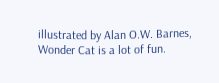illustrated by Alan O.W. Barnes, Wonder Cat is a lot of fun.